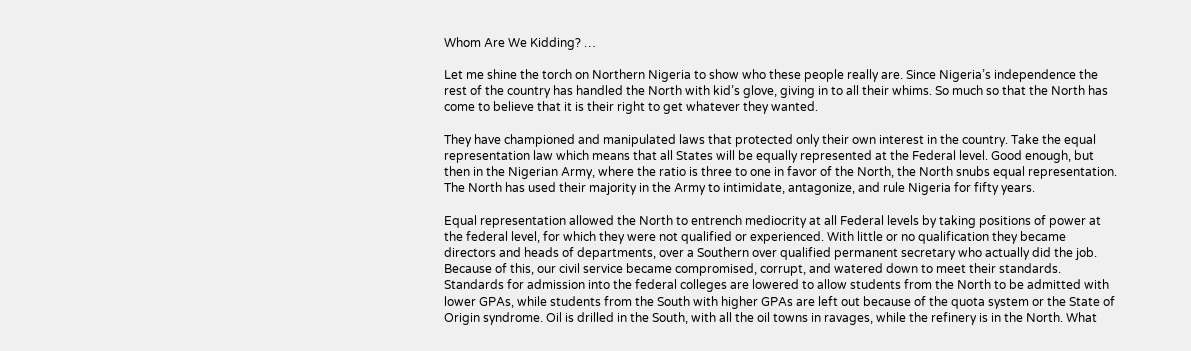Whom Are We Kidding? …

Let me shine the torch on Northern Nigeria to show who these people really are. Since Nigeria’s independence the rest of the country has handled the North with kid’s glove, giving in to all their whims. So much so that the North has come to believe that it is their right to get whatever they wanted.

They have championed and manipulated laws that protected only their own interest in the country. Take the equal representation law which means that all States will be equally represented at the Federal level. Good enough, but then in the Nigerian Army, where the ratio is three to one in favor of the North, the North snubs equal representation. The North has used their majority in the Army to intimidate, antagonize, and rule Nigeria for fifty years.

Equal representation allowed the North to entrench mediocrity at all Federal levels by taking positions of power at the federal level, for which they were not qualified or experienced. With little or no qualification they became directors and heads of departments, over a Southern over qualified permanent secretary who actually did the job. Because of this, our civil service became compromised, corrupt, and watered down to meet their standards.
Standards for admission into the federal colleges are lowered to allow students from the North to be admitted with lower GPAs, while students from the South with higher GPAs are left out because of the quota system or the State of Origin syndrome. Oil is drilled in the South, with all the oil towns in ravages, while the refinery is in the North. What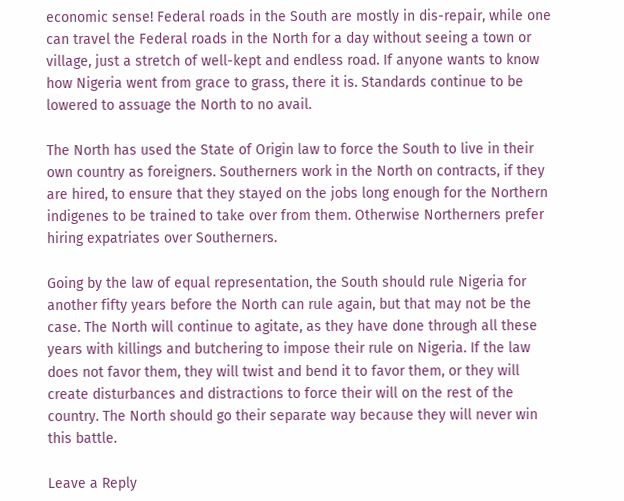economic sense! Federal roads in the South are mostly in dis-repair, while one can travel the Federal roads in the North for a day without seeing a town or village, just a stretch of well-kept and endless road. If anyone wants to know how Nigeria went from grace to grass, there it is. Standards continue to be lowered to assuage the North to no avail.

The North has used the State of Origin law to force the South to live in their own country as foreigners. Southerners work in the North on contracts, if they are hired, to ensure that they stayed on the jobs long enough for the Northern indigenes to be trained to take over from them. Otherwise Northerners prefer hiring expatriates over Southerners.

Going by the law of equal representation, the South should rule Nigeria for another fifty years before the North can rule again, but that may not be the case. The North will continue to agitate, as they have done through all these years with killings and butchering to impose their rule on Nigeria. If the law does not favor them, they will twist and bend it to favor them, or they will create disturbances and distractions to force their will on the rest of the country. The North should go their separate way because they will never win this battle.

Leave a Reply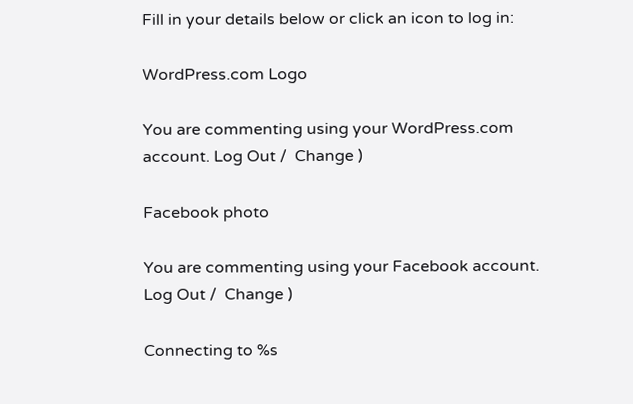Fill in your details below or click an icon to log in:

WordPress.com Logo

You are commenting using your WordPress.com account. Log Out /  Change )

Facebook photo

You are commenting using your Facebook account. Log Out /  Change )

Connecting to %s